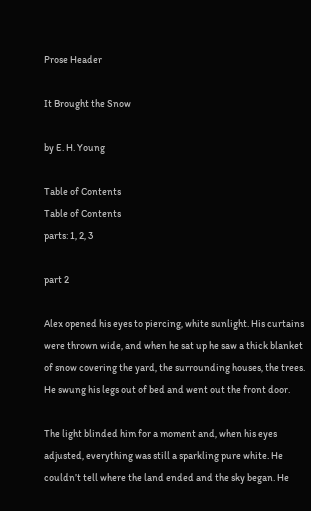Prose Header

It Brought the Snow

by E. H. Young

Table of Contents
Table of Contents
parts: 1, 2, 3

part 2

Alex opened his eyes to piercing, white sunlight. His curtains were thrown wide, and when he sat up he saw a thick blanket of snow covering the yard, the surrounding houses, the trees. He swung his legs out of bed and went out the front door.

The light blinded him for a moment and, when his eyes adjusted, everything was still a sparkling pure white. He couldn’t tell where the land ended and the sky began. He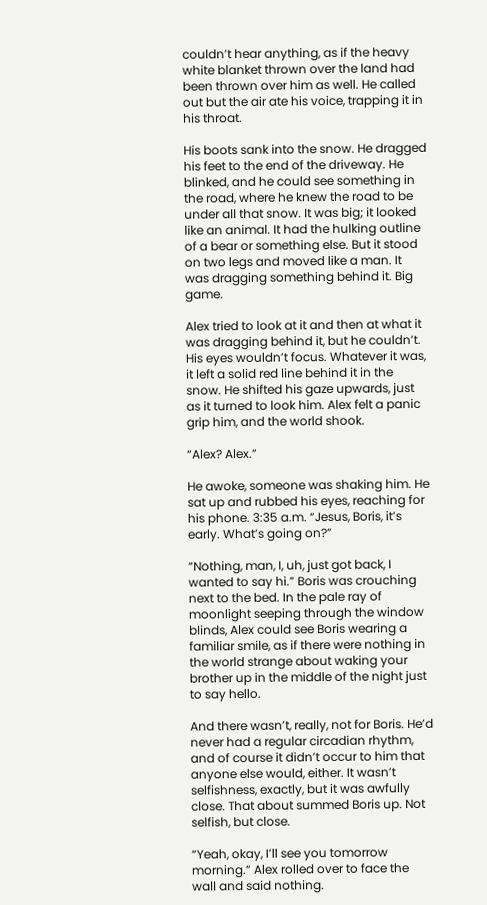couldn’t hear anything, as if the heavy white blanket thrown over the land had been thrown over him as well. He called out but the air ate his voice, trapping it in his throat.

His boots sank into the snow. He dragged his feet to the end of the driveway. He blinked, and he could see something in the road, where he knew the road to be under all that snow. It was big; it looked like an animal. It had the hulking outline of a bear or something else. But it stood on two legs and moved like a man. It was dragging something behind it. Big game.

Alex tried to look at it and then at what it was dragging behind it, but he couldn’t. His eyes wouldn’t focus. Whatever it was, it left a solid red line behind it in the snow. He shifted his gaze upwards, just as it turned to look him. Alex felt a panic grip him, and the world shook.

“Alex? Alex.”

He awoke, someone was shaking him. He sat up and rubbed his eyes, reaching for his phone. 3:35 a.m. “Jesus, Boris, it’s early. What’s going on?”

“Nothing, man, I, uh, just got back, I wanted to say hi.” Boris was crouching next to the bed. In the pale ray of moonlight seeping through the window blinds, Alex could see Boris wearing a familiar smile, as if there were nothing in the world strange about waking your brother up in the middle of the night just to say hello.

And there wasn’t, really, not for Boris. He’d never had a regular circadian rhythm, and of course it didn’t occur to him that anyone else would, either. It wasn’t selfishness, exactly, but it was awfully close. That about summed Boris up. Not selfish, but close.

“Yeah, okay, I’ll see you tomorrow morning.” Alex rolled over to face the wall and said nothing.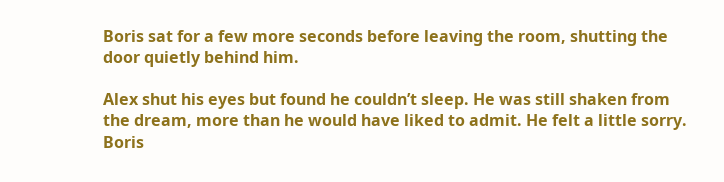Boris sat for a few more seconds before leaving the room, shutting the door quietly behind him.

Alex shut his eyes but found he couldn’t sleep. He was still shaken from the dream, more than he would have liked to admit. He felt a little sorry. Boris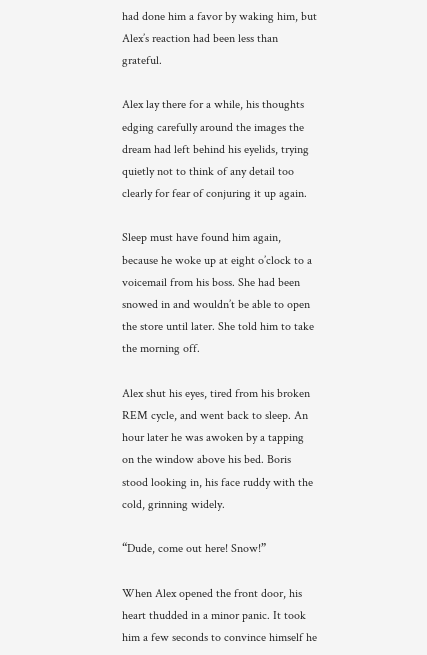had done him a favor by waking him, but Alex’s reaction had been less than grateful.

Alex lay there for a while, his thoughts edging carefully around the images the dream had left behind his eyelids, trying quietly not to think of any detail too clearly for fear of conjuring it up again.

Sleep must have found him again, because he woke up at eight o’clock to a voicemail from his boss. She had been snowed in and wouldn’t be able to open the store until later. She told him to take the morning off.

Alex shut his eyes, tired from his broken REM cycle, and went back to sleep. An hour later he was awoken by a tapping on the window above his bed. Boris stood looking in, his face ruddy with the cold, grinning widely.

“Dude, come out here! Snow!”

When Alex opened the front door, his heart thudded in a minor panic. It took him a few seconds to convince himself he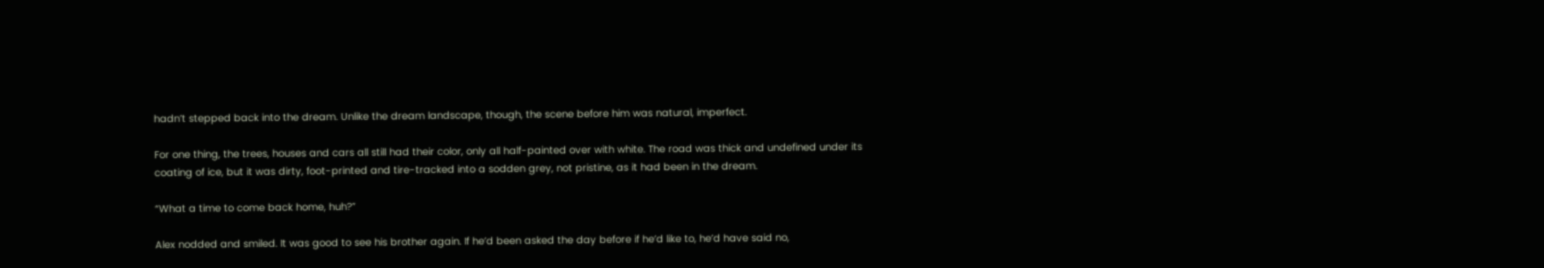hadn’t stepped back into the dream. Unlike the dream landscape, though, the scene before him was natural, imperfect.

For one thing, the trees, houses and cars all still had their color, only all half-painted over with white. The road was thick and undefined under its coating of ice, but it was dirty, foot-printed and tire-tracked into a sodden grey, not pristine, as it had been in the dream.

“What a time to come back home, huh?”

Alex nodded and smiled. It was good to see his brother again. If he’d been asked the day before if he’d like to, he’d have said no,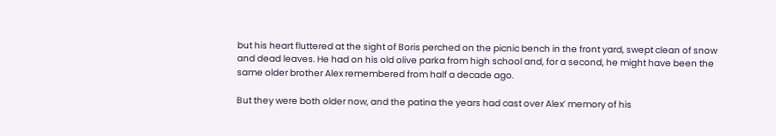but his heart fluttered at the sight of Boris perched on the picnic bench in the front yard, swept clean of snow and dead leaves. He had on his old olive parka from high school and, for a second, he might have been the same older brother Alex remembered from half a decade ago.

But they were both older now, and the patina the years had cast over Alex’ memory of his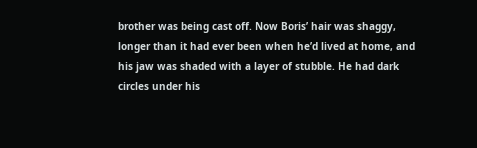brother was being cast off. Now Boris’ hair was shaggy, longer than it had ever been when he’d lived at home, and his jaw was shaded with a layer of stubble. He had dark circles under his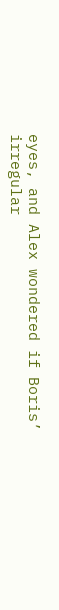eyes, and Alex wondered if Boris’ irregular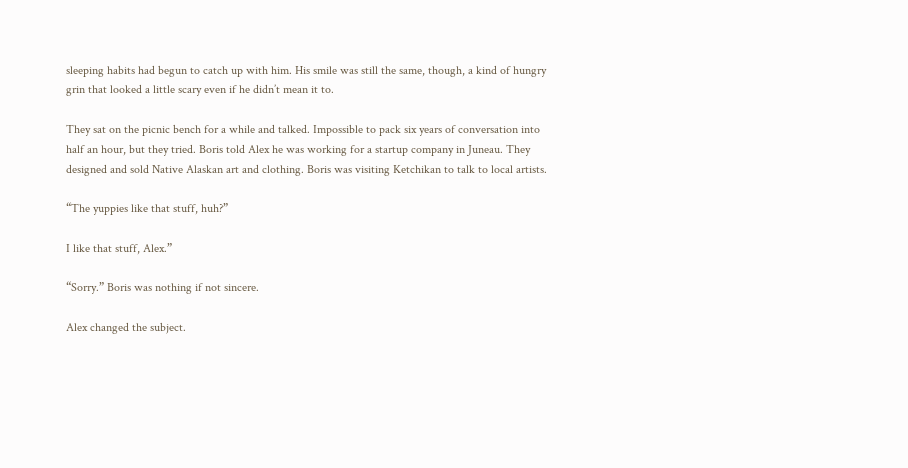sleeping habits had begun to catch up with him. His smile was still the same, though, a kind of hungry grin that looked a little scary even if he didn’t mean it to.

They sat on the picnic bench for a while and talked. Impossible to pack six years of conversation into half an hour, but they tried. Boris told Alex he was working for a startup company in Juneau. They designed and sold Native Alaskan art and clothing. Boris was visiting Ketchikan to talk to local artists.

“The yuppies like that stuff, huh?”

I like that stuff, Alex.”

“Sorry.” Boris was nothing if not sincere.

Alex changed the subject.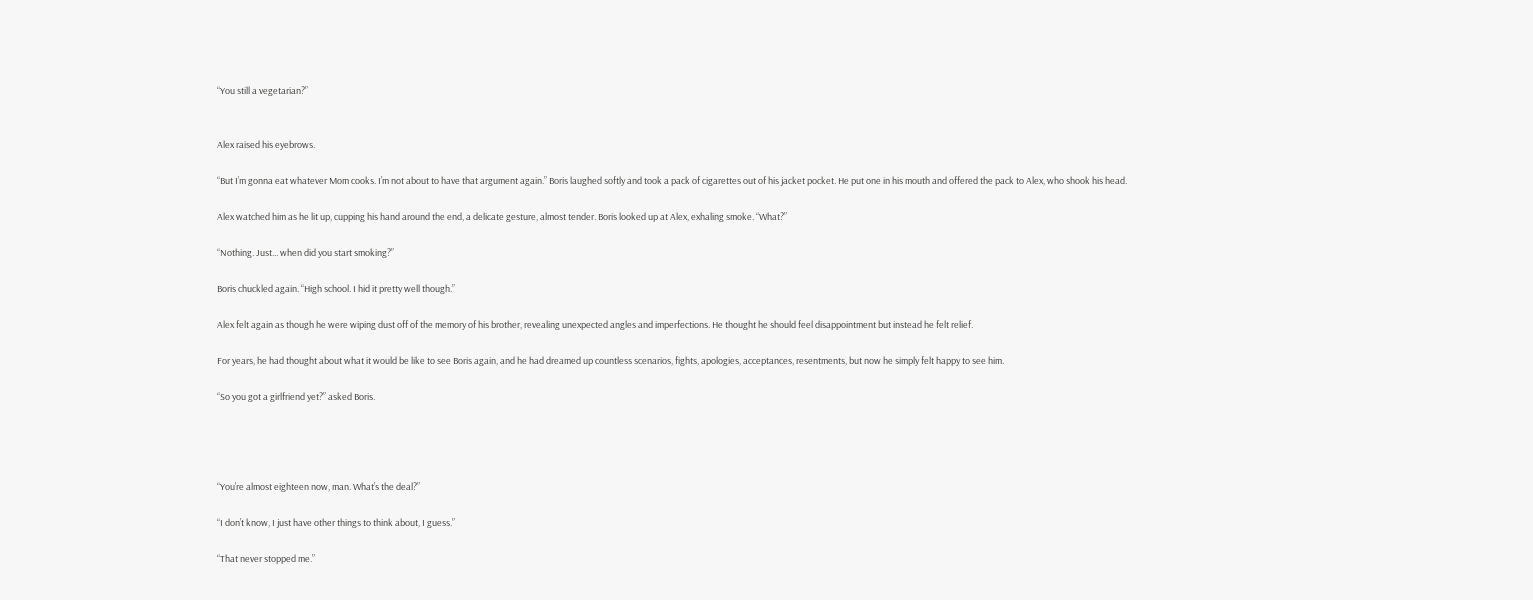“You still a vegetarian?”


Alex raised his eyebrows.

“But I’m gonna eat whatever Mom cooks. I’m not about to have that argument again.” Boris laughed softly and took a pack of cigarettes out of his jacket pocket. He put one in his mouth and offered the pack to Alex, who shook his head.

Alex watched him as he lit up, cupping his hand around the end, a delicate gesture, almost tender. Boris looked up at Alex, exhaling smoke. “What?”

“Nothing. Just... when did you start smoking?”

Boris chuckled again. “High school. I hid it pretty well though.”

Alex felt again as though he were wiping dust off of the memory of his brother, revealing unexpected angles and imperfections. He thought he should feel disappointment but instead he felt relief.

For years, he had thought about what it would be like to see Boris again, and he had dreamed up countless scenarios, fights, apologies, acceptances, resentments, but now he simply felt happy to see him.

“So you got a girlfriend yet?” asked Boris.




“You’re almost eighteen now, man. What’s the deal?”

“I don’t know, I just have other things to think about, I guess.”

“That never stopped me.”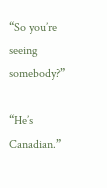“So you’re seeing somebody?”

“He’s Canadian.”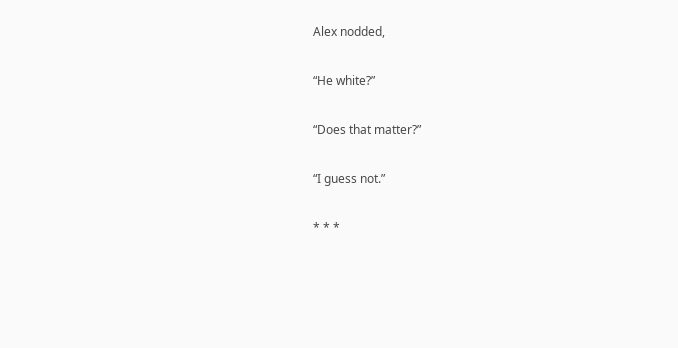Alex nodded,

“He white?”

“Does that matter?”

“I guess not.”

* * *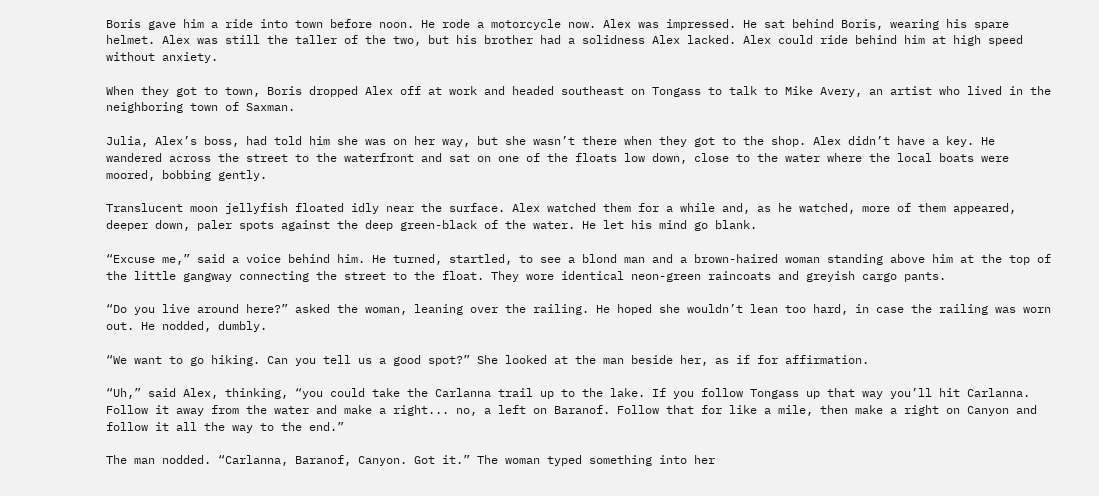Boris gave him a ride into town before noon. He rode a motorcycle now. Alex was impressed. He sat behind Boris, wearing his spare helmet. Alex was still the taller of the two, but his brother had a solidness Alex lacked. Alex could ride behind him at high speed without anxiety.

When they got to town, Boris dropped Alex off at work and headed southeast on Tongass to talk to Mike Avery, an artist who lived in the neighboring town of Saxman.

Julia, Alex’s boss, had told him she was on her way, but she wasn’t there when they got to the shop. Alex didn’t have a key. He wandered across the street to the waterfront and sat on one of the floats low down, close to the water where the local boats were moored, bobbing gently.

Translucent moon jellyfish floated idly near the surface. Alex watched them for a while and, as he watched, more of them appeared, deeper down, paler spots against the deep green-black of the water. He let his mind go blank.

“Excuse me,” said a voice behind him. He turned, startled, to see a blond man and a brown-haired woman standing above him at the top of the little gangway connecting the street to the float. They wore identical neon-green raincoats and greyish cargo pants.

“Do you live around here?” asked the woman, leaning over the railing. He hoped she wouldn’t lean too hard, in case the railing was worn out. He nodded, dumbly.

“We want to go hiking. Can you tell us a good spot?” She looked at the man beside her, as if for affirmation.

“Uh,” said Alex, thinking, “you could take the Carlanna trail up to the lake. If you follow Tongass up that way you’ll hit Carlanna. Follow it away from the water and make a right... no, a left on Baranof. Follow that for like a mile, then make a right on Canyon and follow it all the way to the end.”

The man nodded. “Carlanna, Baranof, Canyon. Got it.” The woman typed something into her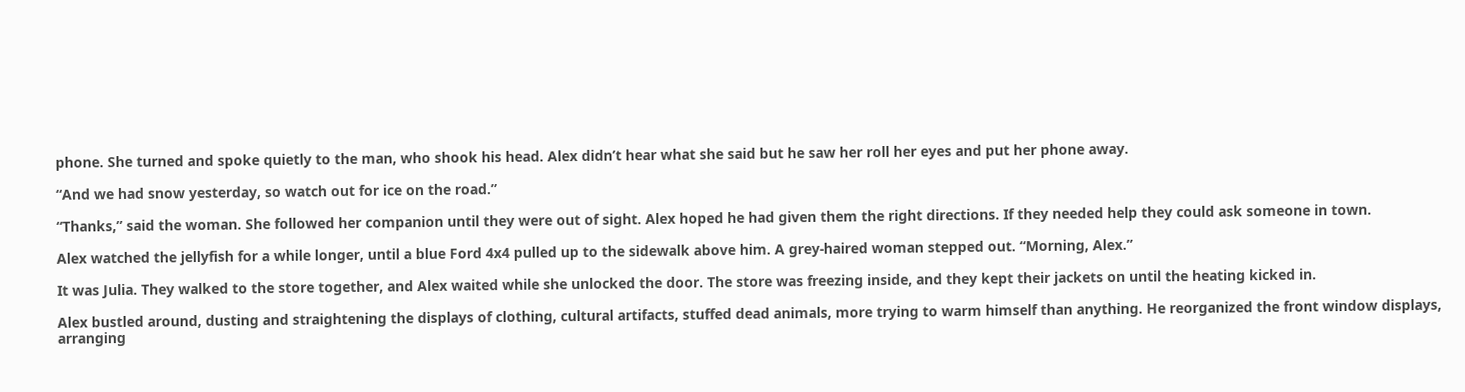phone. She turned and spoke quietly to the man, who shook his head. Alex didn’t hear what she said but he saw her roll her eyes and put her phone away.

“And we had snow yesterday, so watch out for ice on the road.”

“Thanks,” said the woman. She followed her companion until they were out of sight. Alex hoped he had given them the right directions. If they needed help they could ask someone in town.

Alex watched the jellyfish for a while longer, until a blue Ford 4x4 pulled up to the sidewalk above him. A grey-haired woman stepped out. “Morning, Alex.”

It was Julia. They walked to the store together, and Alex waited while she unlocked the door. The store was freezing inside, and they kept their jackets on until the heating kicked in.

Alex bustled around, dusting and straightening the displays of clothing, cultural artifacts, stuffed dead animals, more trying to warm himself than anything. He reorganized the front window displays, arranging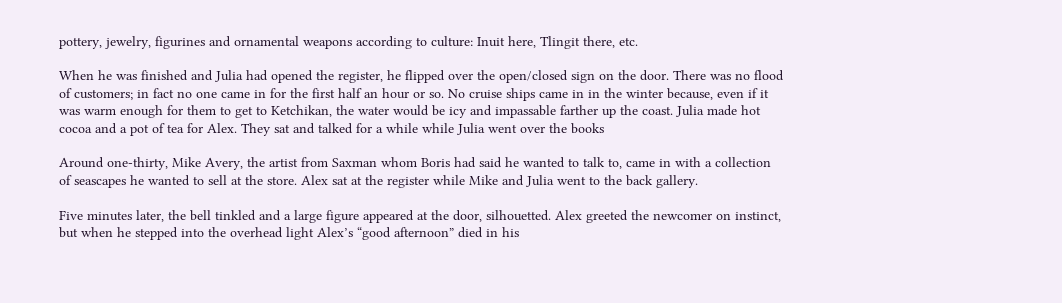pottery, jewelry, figurines and ornamental weapons according to culture: Inuit here, Tlingit there, etc.

When he was finished and Julia had opened the register, he flipped over the open/closed sign on the door. There was no flood of customers; in fact no one came in for the first half an hour or so. No cruise ships came in in the winter because, even if it was warm enough for them to get to Ketchikan, the water would be icy and impassable farther up the coast. Julia made hot cocoa and a pot of tea for Alex. They sat and talked for a while while Julia went over the books

Around one-thirty, Mike Avery, the artist from Saxman whom Boris had said he wanted to talk to, came in with a collection of seascapes he wanted to sell at the store. Alex sat at the register while Mike and Julia went to the back gallery.

Five minutes later, the bell tinkled and a large figure appeared at the door, silhouetted. Alex greeted the newcomer on instinct, but when he stepped into the overhead light Alex’s “good afternoon” died in his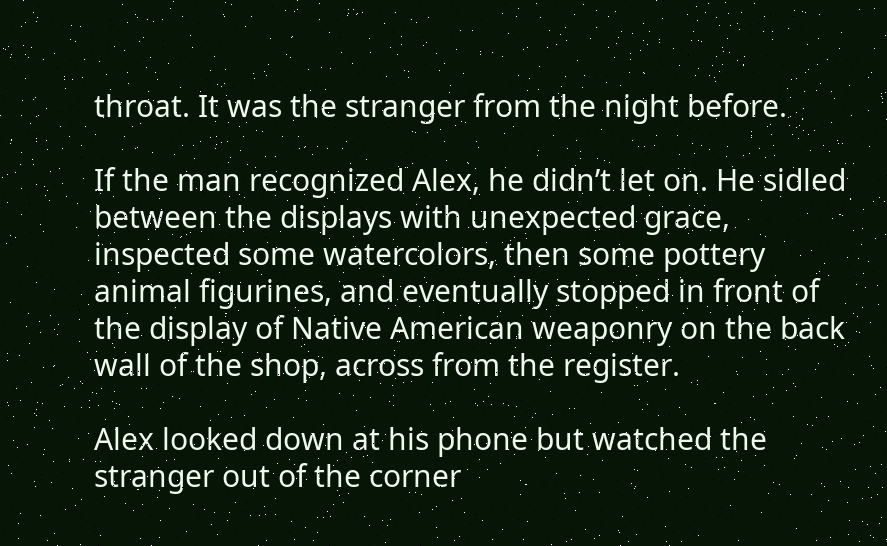throat. It was the stranger from the night before.

If the man recognized Alex, he didn’t let on. He sidled between the displays with unexpected grace, inspected some watercolors, then some pottery animal figurines, and eventually stopped in front of the display of Native American weaponry on the back wall of the shop, across from the register.

Alex looked down at his phone but watched the stranger out of the corner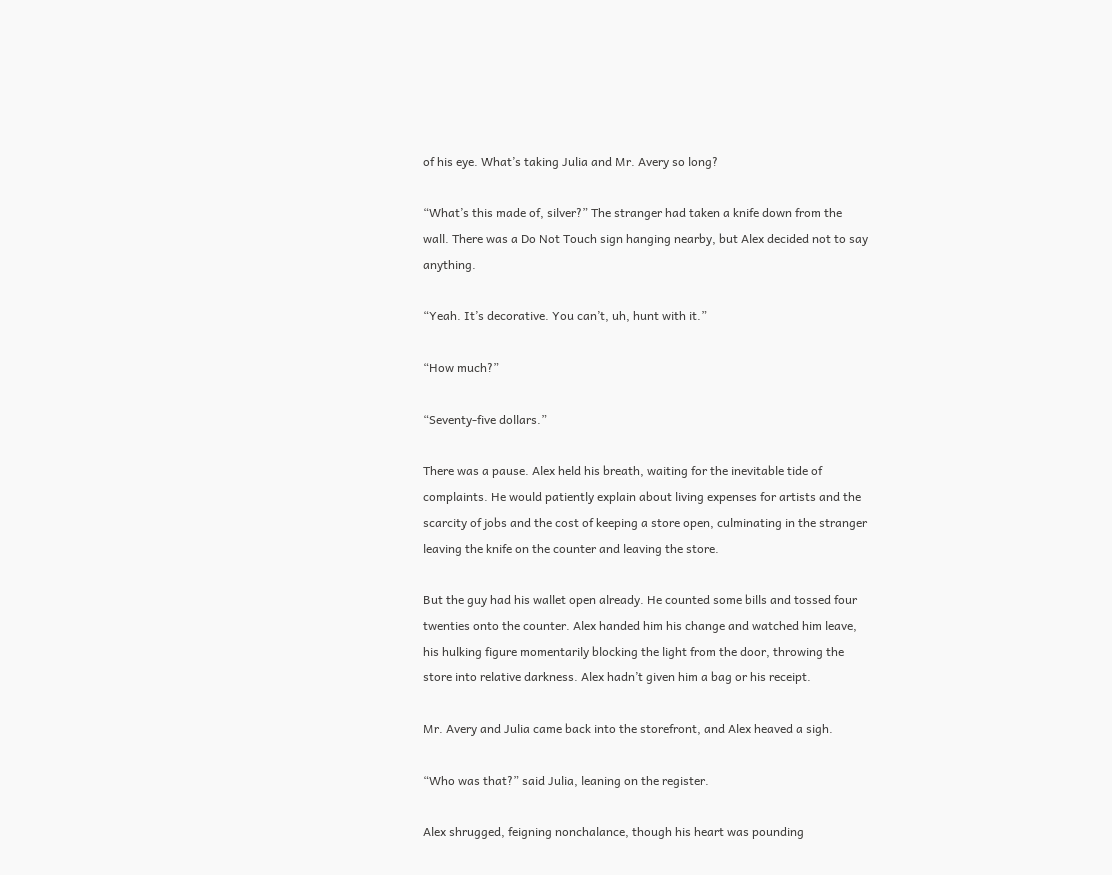of his eye. What’s taking Julia and Mr. Avery so long?

“What’s this made of, silver?” The stranger had taken a knife down from the wall. There was a Do Not Touch sign hanging nearby, but Alex decided not to say anything.

“Yeah. It’s decorative. You can’t, uh, hunt with it.”

“How much?”

“Seventy-five dollars.”

There was a pause. Alex held his breath, waiting for the inevitable tide of complaints. He would patiently explain about living expenses for artists and the scarcity of jobs and the cost of keeping a store open, culminating in the stranger leaving the knife on the counter and leaving the store.

But the guy had his wallet open already. He counted some bills and tossed four twenties onto the counter. Alex handed him his change and watched him leave, his hulking figure momentarily blocking the light from the door, throwing the store into relative darkness. Alex hadn’t given him a bag or his receipt.

Mr. Avery and Julia came back into the storefront, and Alex heaved a sigh.

“Who was that?” said Julia, leaning on the register.

Alex shrugged, feigning nonchalance, though his heart was pounding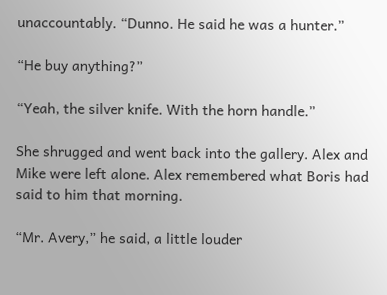unaccountably. “Dunno. He said he was a hunter.”

“He buy anything?”

“Yeah, the silver knife. With the horn handle.”

She shrugged and went back into the gallery. Alex and Mike were left alone. Alex remembered what Boris had said to him that morning.

“Mr. Avery,” he said, a little louder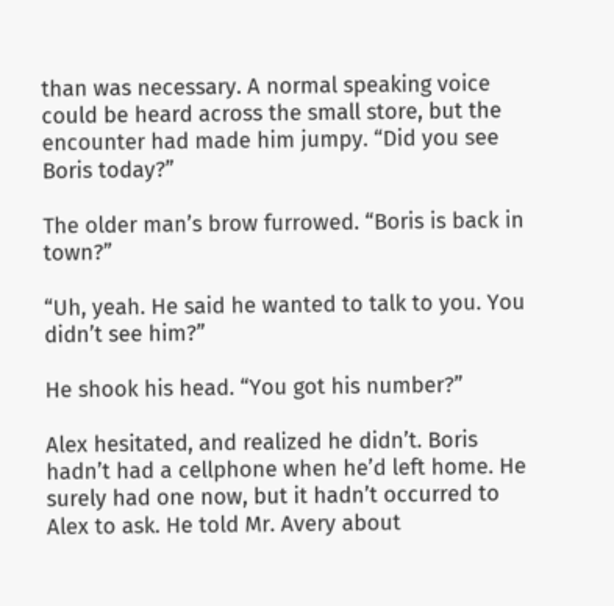than was necessary. A normal speaking voice could be heard across the small store, but the encounter had made him jumpy. “Did you see Boris today?”

The older man’s brow furrowed. “Boris is back in town?”

“Uh, yeah. He said he wanted to talk to you. You didn’t see him?”

He shook his head. “You got his number?”

Alex hesitated, and realized he didn’t. Boris hadn’t had a cellphone when he’d left home. He surely had one now, but it hadn’t occurred to Alex to ask. He told Mr. Avery about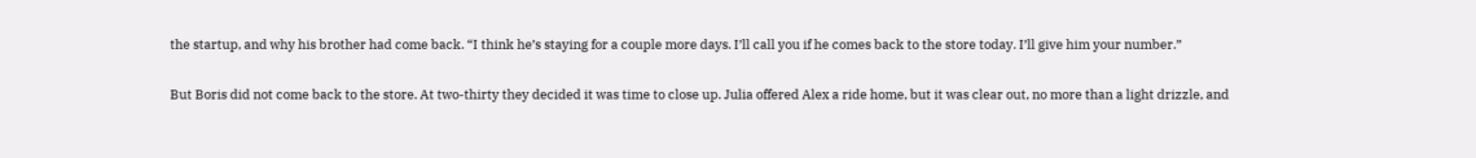the startup, and why his brother had come back. “I think he’s staying for a couple more days. I’ll call you if he comes back to the store today. I’ll give him your number.”

But Boris did not come back to the store. At two-thirty they decided it was time to close up. Julia offered Alex a ride home, but it was clear out, no more than a light drizzle, and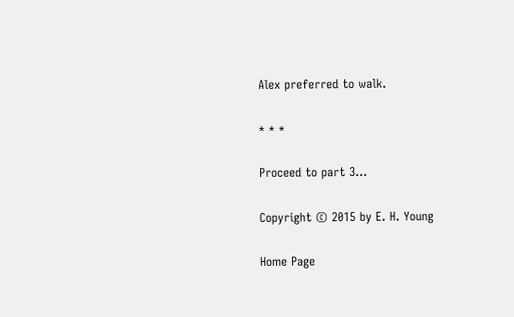Alex preferred to walk.

* * *

Proceed to part 3...

Copyright © 2015 by E. H. Young

Home Page